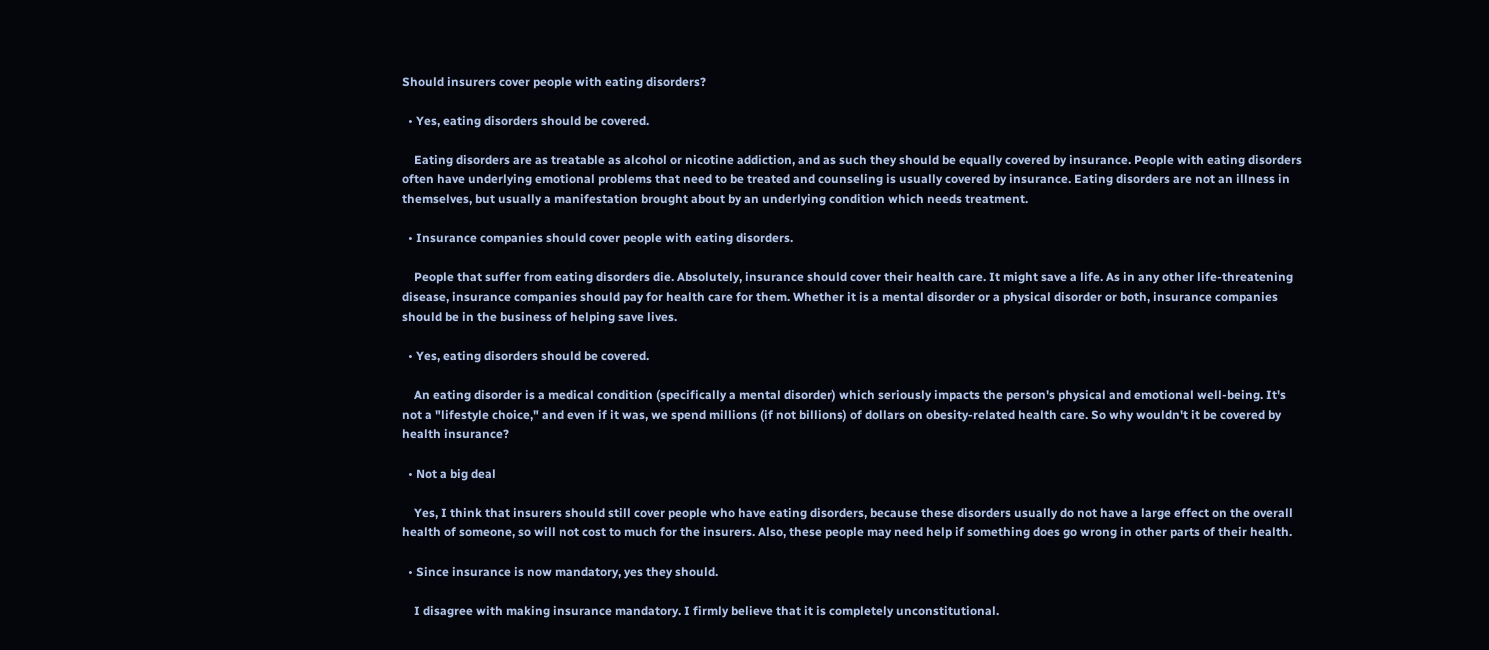Should insurers cover people with eating disorders?

  • Yes, eating disorders should be covered.

    Eating disorders are as treatable as alcohol or nicotine addiction, and as such they should be equally covered by insurance. People with eating disorders often have underlying emotional problems that need to be treated and counseling is usually covered by insurance. Eating disorders are not an illness in themselves, but usually a manifestation brought about by an underlying condition which needs treatment.

  • Insurance companies should cover people with eating disorders.

    People that suffer from eating disorders die. Absolutely, insurance should cover their health care. It might save a life. As in any other life-threatening disease, insurance companies should pay for health care for them. Whether it is a mental disorder or a physical disorder or both, insurance companies should be in the business of helping save lives.

  • Yes, eating disorders should be covered.

    An eating disorder is a medical condition (specifically a mental disorder) which seriously impacts the person's physical and emotional well-being. It's not a "lifestyle choice," and even if it was, we spend millions (if not billions) of dollars on obesity-related health care. So why wouldn't it be covered by health insurance?

  • Not a big deal

    Yes, I think that insurers should still cover people who have eating disorders, because these disorders usually do not have a large effect on the overall health of someone, so will not cost to much for the insurers. Also, these people may need help if something does go wrong in other parts of their health.

  • Since insurance is now mandatory, yes they should.

    I disagree with making insurance mandatory. I firmly believe that it is completely unconstitutional.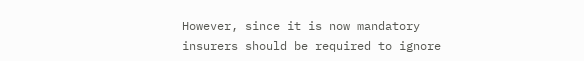However, since it is now mandatory insurers should be required to ignore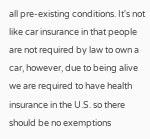all pre-existing conditions. It's not like car insurance in that people are not required by law to own a car, however, due to being alive we are required to have health insurance in the U.S. so there should be no exemptions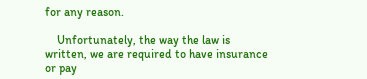for any reason.

    Unfortunately, the way the law is written, we are required to have insurance or pay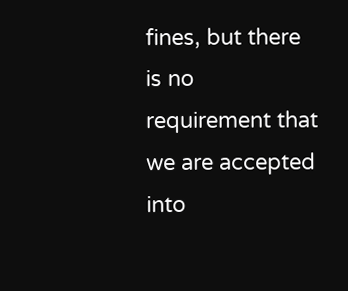fines, but there is no requirement that we are accepted into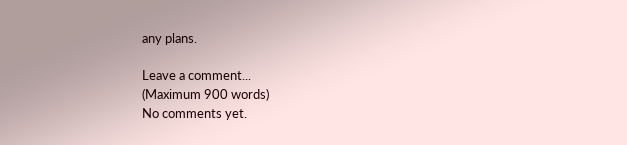any plans.

Leave a comment...
(Maximum 900 words)
No comments yet.